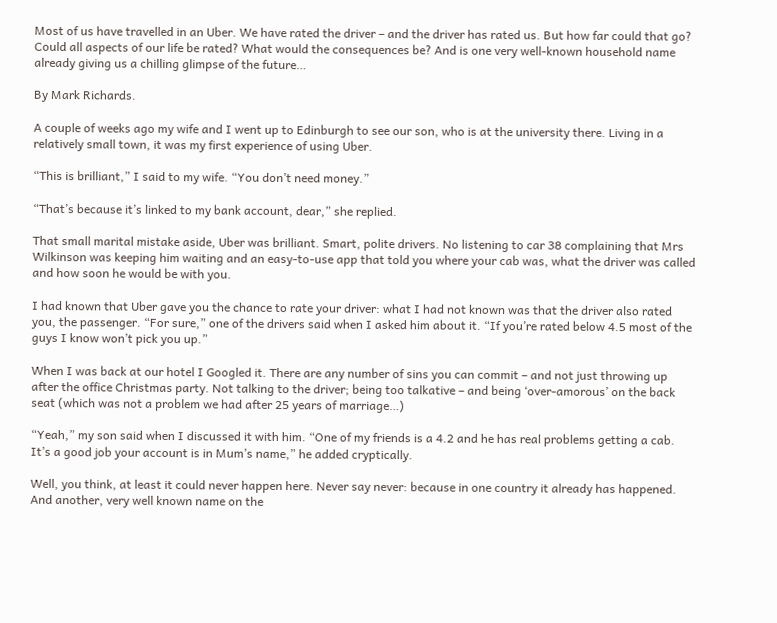Most of us have travelled in an Uber. We have rated the driver – and the driver has rated us. But how far could that go? Could all aspects of our life be rated? What would the consequences be? And is one very well-known household name already giving us a chilling glimpse of the future…

By Mark Richards.

A couple of weeks ago my wife and I went up to Edinburgh to see our son, who is at the university there. Living in a relatively small town, it was my first experience of using Uber.

“This is brilliant,” I said to my wife. “You don’t need money.”

“That’s because it’s linked to my bank account, dear,” she replied.

That small marital mistake aside, Uber was brilliant. Smart, polite drivers. No listening to car 38 complaining that Mrs Wilkinson was keeping him waiting and an easy-to-use app that told you where your cab was, what the driver was called and how soon he would be with you.

I had known that Uber gave you the chance to rate your driver: what I had not known was that the driver also rated you, the passenger. “For sure,” one of the drivers said when I asked him about it. “If you’re rated below 4.5 most of the guys I know won’t pick you up.”

When I was back at our hotel I Googled it. There are any number of sins you can commit – and not just throwing up after the office Christmas party. Not talking to the driver; being too talkative – and being ‘over-amorous’ on the back seat (which was not a problem we had after 25 years of marriage…)

“Yeah,” my son said when I discussed it with him. “One of my friends is a 4.2 and he has real problems getting a cab. It’s a good job your account is in Mum’s name,” he added cryptically.

Well, you think, at least it could never happen here. Never say never: because in one country it already has happened. And another, very well known name on the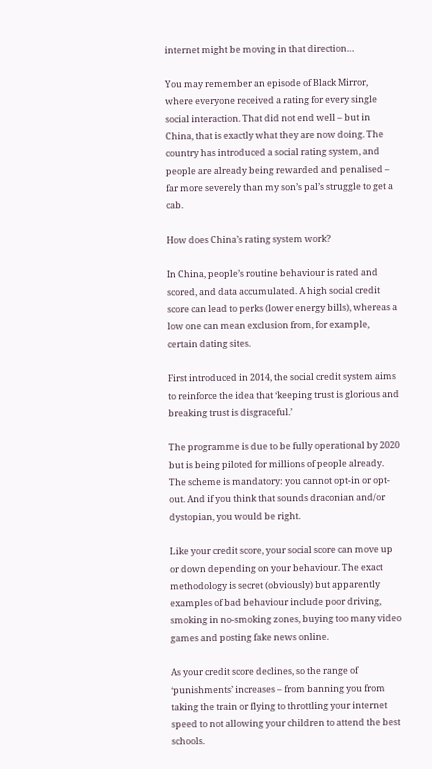internet might be moving in that direction…

You may remember an episode of Black Mirror, where everyone received a rating for every single social interaction. That did not end well – but in China, that is exactly what they are now doing. The country has introduced a social rating system, and people are already being rewarded and penalised – far more severely than my son’s pal’s struggle to get a cab.

How does China’s rating system work?

In China, people’s routine behaviour is rated and scored, and data accumulated. A high social credit score can lead to perks (lower energy bills), whereas a low one can mean exclusion from, for example, certain dating sites.

First introduced in 2014, the social credit system aims to reinforce the idea that ‘keeping trust is glorious and breaking trust is disgraceful.’

The programme is due to be fully operational by 2020 but is being piloted for millions of people already. The scheme is mandatory: you cannot opt-in or opt-out. And if you think that sounds draconian and/or dystopian, you would be right.

Like your credit score, your social score can move up or down depending on your behaviour. The exact methodology is secret (obviously) but apparently examples of bad behaviour include poor driving, smoking in no-smoking zones, buying too many video games and posting fake news online.

As your credit score declines, so the range of ‘punishments’ increases – from banning you from taking the train or flying to throttling your internet speed to not allowing your children to attend the best schools.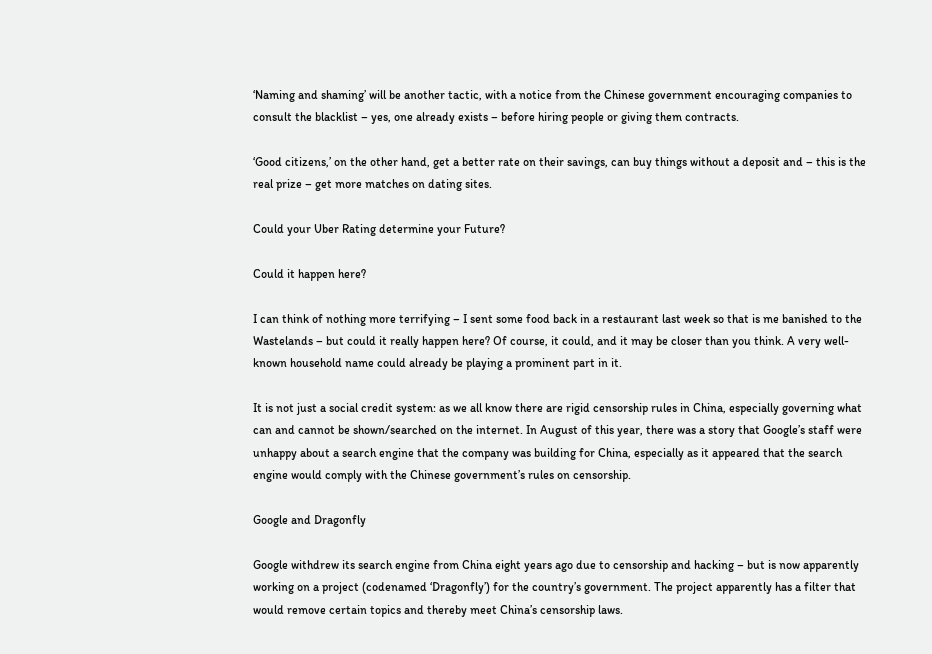‘Naming and shaming’ will be another tactic, with a notice from the Chinese government encouraging companies to consult the blacklist – yes, one already exists – before hiring people or giving them contracts.

‘Good citizens,’ on the other hand, get a better rate on their savings, can buy things without a deposit and – this is the real prize – get more matches on dating sites.

Could your Uber Rating determine your Future?

Could it happen here?

I can think of nothing more terrifying – I sent some food back in a restaurant last week so that is me banished to the Wastelands – but could it really happen here? Of course, it could, and it may be closer than you think. A very well-known household name could already be playing a prominent part in it.

It is not just a social credit system: as we all know there are rigid censorship rules in China, especially governing what can and cannot be shown/searched on the internet. In August of this year, there was a story that Google’s staff were unhappy about a search engine that the company was building for China, especially as it appeared that the search engine would comply with the Chinese government’s rules on censorship.

Google and Dragonfly

Google withdrew its search engine from China eight years ago due to censorship and hacking – but is now apparently working on a project (codenamed ‘Dragonfly’) for the country’s government. The project apparently has a filter that would remove certain topics and thereby meet China’s censorship laws.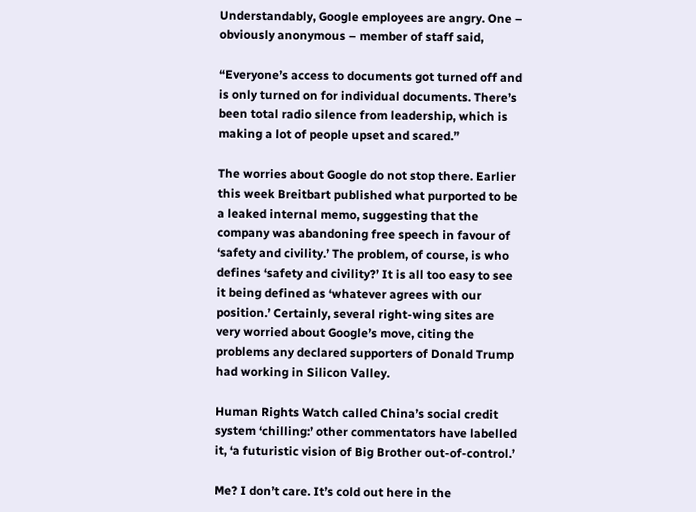Understandably, Google employees are angry. One – obviously anonymous – member of staff said,

“Everyone’s access to documents got turned off and is only turned on for individual documents. There’s been total radio silence from leadership, which is making a lot of people upset and scared.”

The worries about Google do not stop there. Earlier this week Breitbart published what purported to be a leaked internal memo, suggesting that the company was abandoning free speech in favour of ‘safety and civility.’ The problem, of course, is who defines ‘safety and civility?’ It is all too easy to see it being defined as ‘whatever agrees with our position.’ Certainly, several right-wing sites are very worried about Google’s move, citing the problems any declared supporters of Donald Trump had working in Silicon Valley.

Human Rights Watch called China’s social credit system ‘chilling:’ other commentators have labelled it, ‘a futuristic vision of Big Brother out-of-control.’

Me? I don’t care. It’s cold out here in the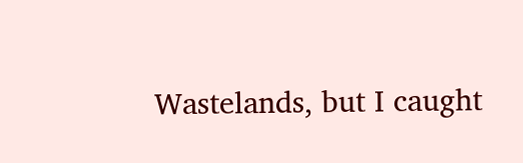Wastelands, but I caught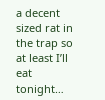a decent sized rat in the trap so at least I’ll eat tonight…